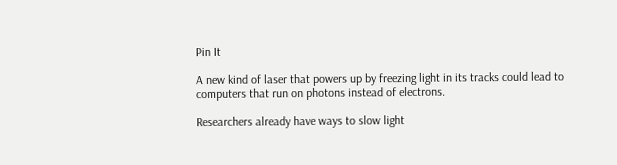Pin It

A new kind of laser that powers up by freezing light in its tracks could lead to computers that run on photons instead of electrons.

Researchers already have ways to slow light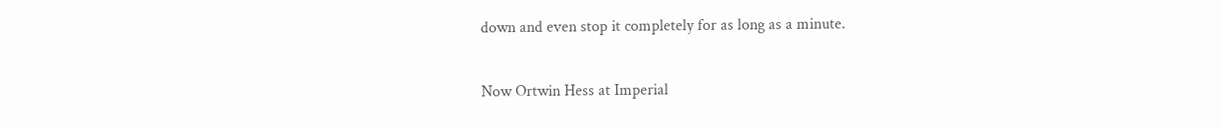down and even stop it completely for as long as a minute.

Now Ortwin Hess at Imperial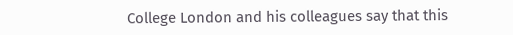College London and his colleagues say that this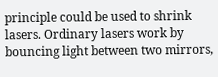principle could be used to shrink lasers. Ordinary lasers work by bouncing light between two mirrors,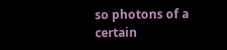so photons of a certain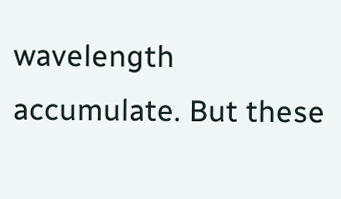wavelength accumulate. But these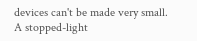devices can't be made very small. A stopped-light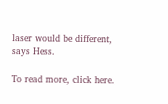laser would be different, says Hess.

To read more, click here.